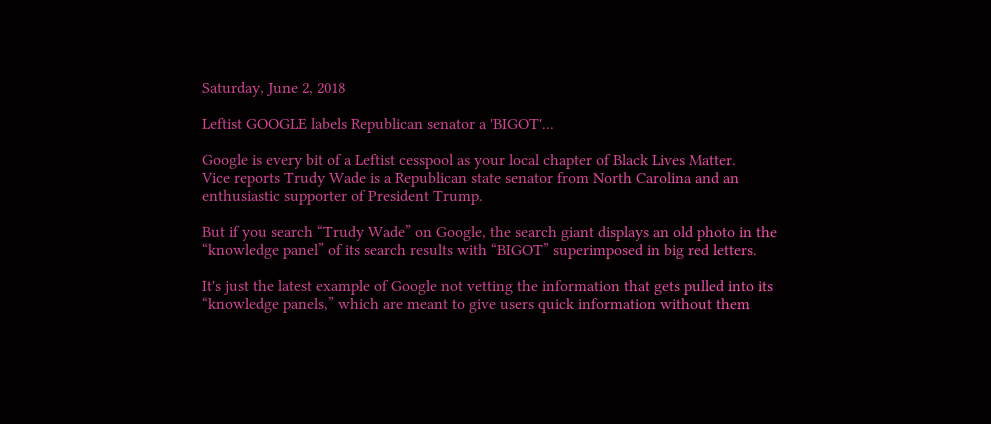Saturday, June 2, 2018

Leftist GOOGLE labels Republican senator a 'BIGOT'...

Google is every bit of a Leftist cesspool as your local chapter of Black Lives Matter.
Vice reports Trudy Wade is a Republican state senator from North Carolina and an enthusiastic supporter of President Trump.

But if you search “Trudy Wade” on Google, the search giant displays an old photo in the “knowledge panel” of its search results with “BIGOT” superimposed in big red letters.

It's just the latest example of Google not vetting the information that gets pulled into its “knowledge panels,” which are meant to give users quick information without them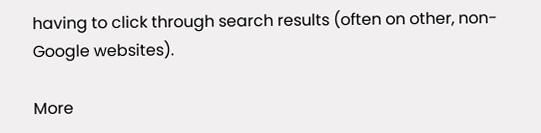having to click through search results (often on other, non-Google websites).

More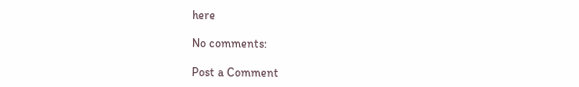here

No comments:

Post a Comment